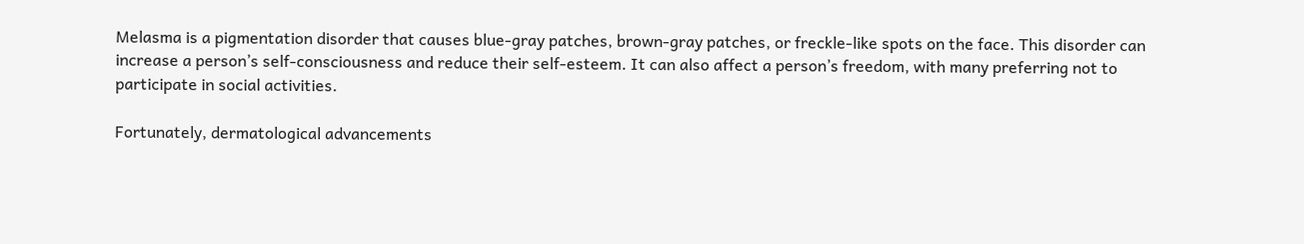Melasma is a pigmentation disorder that causes blue-gray patches, brown-gray patches, or freckle-like spots on the face. This disorder can increase a person’s self-consciousness and reduce their self-esteem. It can also affect a person’s freedom, with many preferring not to participate in social activities.

Fortunately, dermatological advancements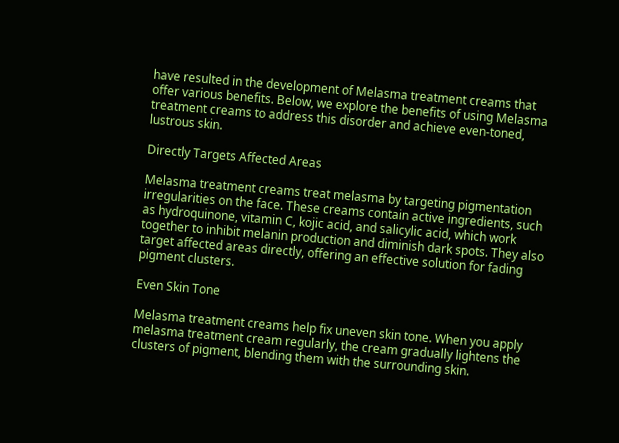have resulted in the development of Melasma treatment creams that offer various benefits. Below, we explore the benefits of using Melasma treatment creams to address this disorder and achieve even-toned, lustrous skin.

Directly Targets Affected Areas

Melasma treatment creams treat melasma by targeting pigmentation irregularities on the face. These creams contain active ingredients, such as hydroquinone, vitamin C, kojic acid, and salicylic acid, which work together to inhibit melanin production and diminish dark spots. They also target affected areas directly, offering an effective solution for fading pigment clusters.

Even Skin Tone

Melasma treatment creams help fix uneven skin tone. When you apply melasma treatment cream regularly, the cream gradually lightens the clusters of pigment, blending them with the surrounding skin.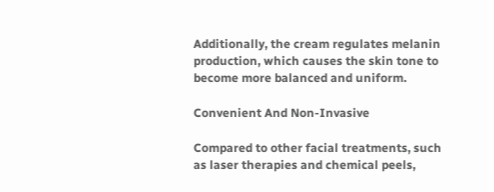Additionally, the cream regulates melanin production, which causes the skin tone to become more balanced and uniform.

Convenient And Non-Invasive

Compared to other facial treatments, such as laser therapies and chemical peels,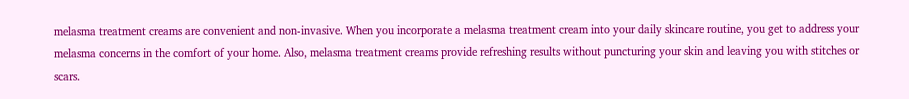melasma treatment creams are convenient and non-invasive. When you incorporate a melasma treatment cream into your daily skincare routine, you get to address your melasma concerns in the comfort of your home. Also, melasma treatment creams provide refreshing results without puncturing your skin and leaving you with stitches or scars.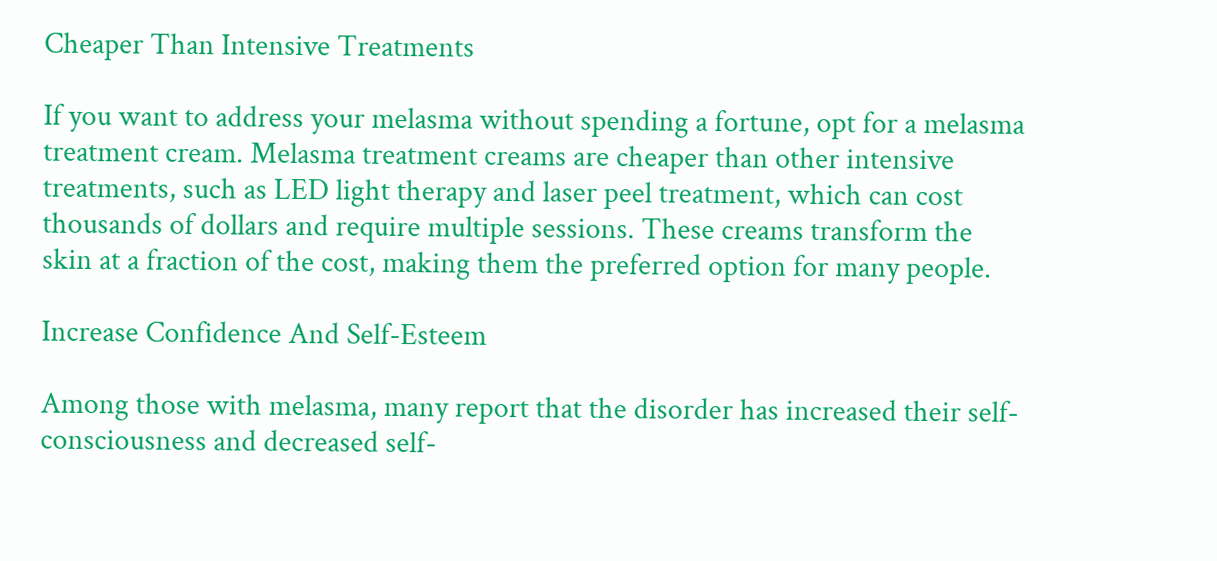Cheaper Than Intensive Treatments

If you want to address your melasma without spending a fortune, opt for a melasma treatment cream. Melasma treatment creams are cheaper than other intensive treatments, such as LED light therapy and laser peel treatment, which can cost thousands of dollars and require multiple sessions. These creams transform the skin at a fraction of the cost, making them the preferred option for many people.

Increase Confidence And Self-Esteem

Among those with melasma, many report that the disorder has increased their self-consciousness and decreased self-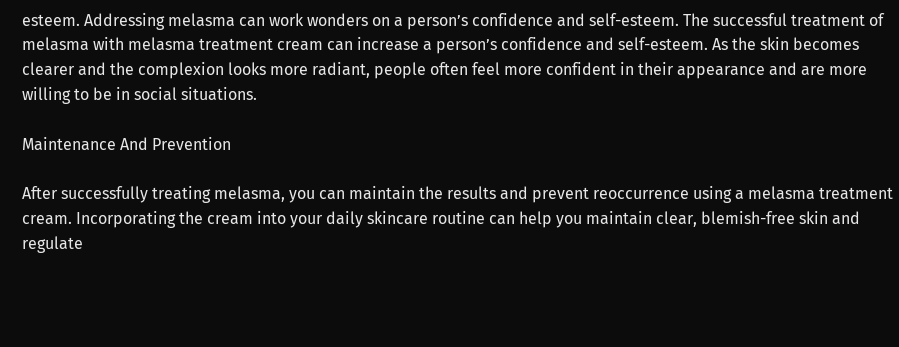esteem. Addressing melasma can work wonders on a person’s confidence and self-esteem. The successful treatment of melasma with melasma treatment cream can increase a person’s confidence and self-esteem. As the skin becomes clearer and the complexion looks more radiant, people often feel more confident in their appearance and are more willing to be in social situations.

Maintenance And Prevention

After successfully treating melasma, you can maintain the results and prevent reoccurrence using a melasma treatment cream. Incorporating the cream into your daily skincare routine can help you maintain clear, blemish-free skin and regulate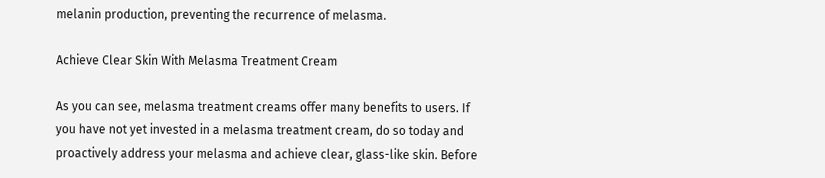melanin production, preventing the recurrence of melasma.

Achieve Clear Skin With Melasma Treatment Cream

As you can see, melasma treatment creams offer many benefits to users. If you have not yet invested in a melasma treatment cream, do so today and proactively address your melasma and achieve clear, glass-like skin. Before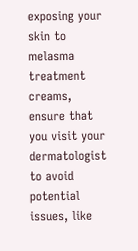exposing your skin to melasma treatment creams, ensure that you visit your dermatologist to avoid potential issues, like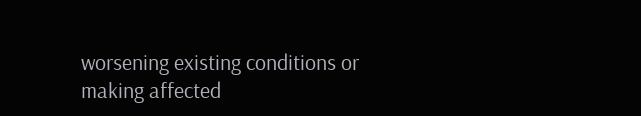worsening existing conditions or making affected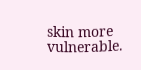skin more vulnerable.